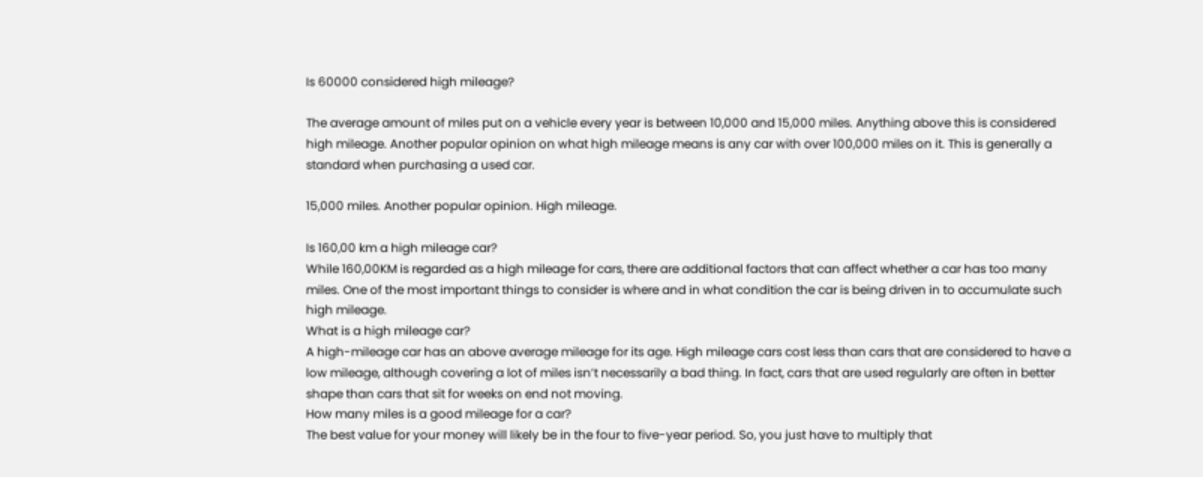Is 60000 considered high mileage?

The average amount of miles put on a vehicle every year is between 10,000 and 15,000 miles. Anything above this is considered high mileage. Another popular opinion on what high mileage means is any car with over 100,000 miles on it. This is generally a standard when purchasing a used car.

15,000 miles. Another popular opinion. High mileage.

Is 160,00 km a high mileage car?
While 160,00KM is regarded as a high mileage for cars, there are additional factors that can affect whether a car has too many miles. One of the most important things to consider is where and in what condition the car is being driven in to accumulate such high mileage.
What is a high mileage car?
A high-mileage car has an above average mileage for its age. High mileage cars cost less than cars that are considered to have a low mileage, although covering a lot of miles isn’t necessarily a bad thing. In fact, cars that are used regularly are often in better shape than cars that sit for weeks on end not moving.
How many miles is a good mileage for a car?
The best value for your money will likely be in the four to five-year period. So, you just have to multiply that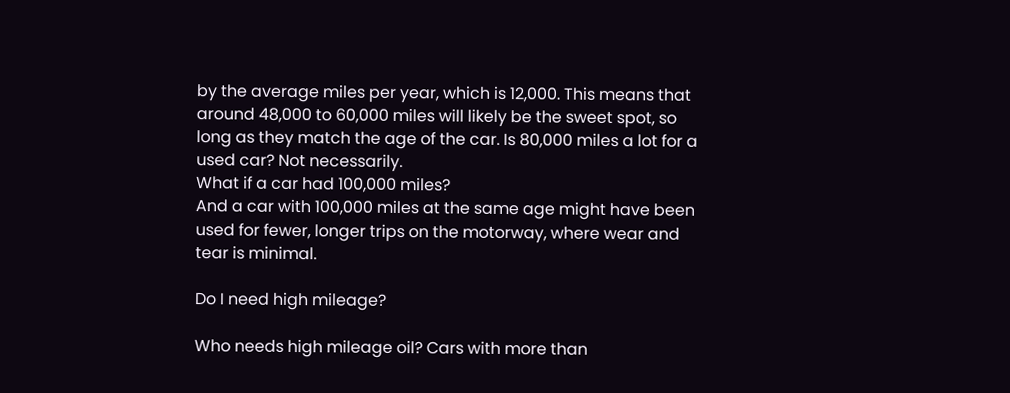by the average miles per year, which is 12,000. This means that around 48,000 to 60,000 miles will likely be the sweet spot, so long as they match the age of the car. Is 80,000 miles a lot for a used car? Not necessarily.
What if a car had 100,000 miles?
And a car with 100,000 miles at the same age might have been used for fewer, longer trips on the motorway, where wear and tear is minimal.

Do I need high mileage?

Who needs high mileage oil? Cars with more than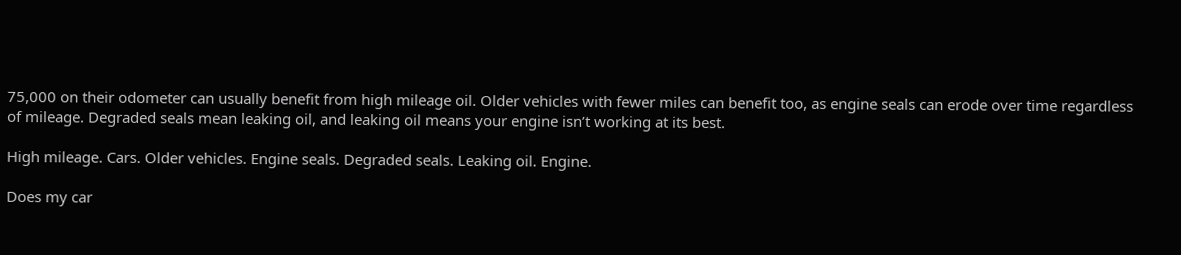75,000 on their odometer can usually benefit from high mileage oil. Older vehicles with fewer miles can benefit too, as engine seals can erode over time regardless of mileage. Degraded seals mean leaking oil, and leaking oil means your engine isn’t working at its best.

High mileage. Cars. Older vehicles. Engine seals. Degraded seals. Leaking oil. Engine.

Does my car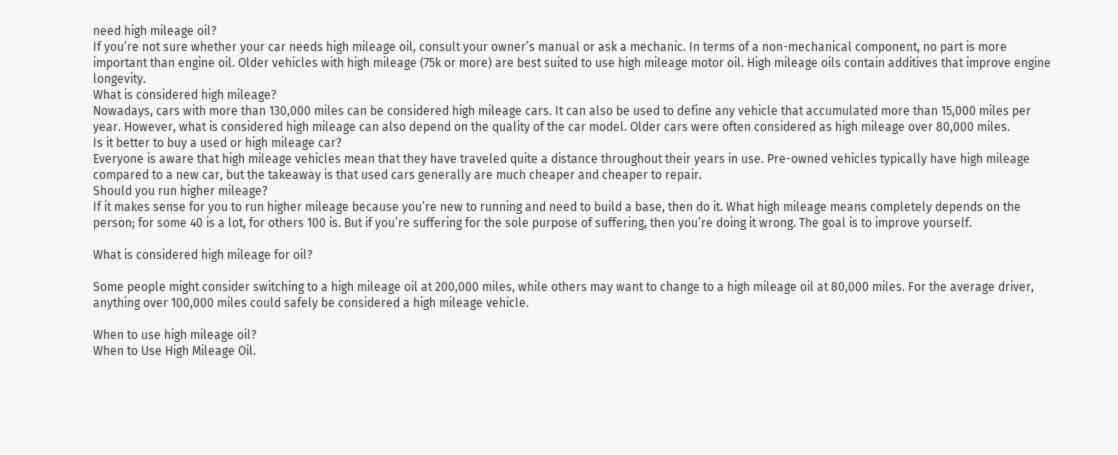need high mileage oil?
If you’re not sure whether your car needs high mileage oil, consult your owner’s manual or ask a mechanic. In terms of a non-mechanical component, no part is more important than engine oil. Older vehicles with high mileage (75k or more) are best suited to use high mileage motor oil. High mileage oils contain additives that improve engine longevity.
What is considered high mileage?
Nowadays, cars with more than 130,000 miles can be considered high mileage cars. It can also be used to define any vehicle that accumulated more than 15,000 miles per year. However, what is considered high mileage can also depend on the quality of the car model. Older cars were often considered as high mileage over 80,000 miles.
Is it better to buy a used or high mileage car?
Everyone is aware that high mileage vehicles mean that they have traveled quite a distance throughout their years in use. Pre-owned vehicles typically have high mileage compared to a new car, but the takeaway is that used cars generally are much cheaper and cheaper to repair.
Should you run higher mileage?
If it makes sense for you to run higher mileage because you’re new to running and need to build a base, then do it. What high mileage means completely depends on the person; for some 40 is a lot, for others 100 is. But if you’re suffering for the sole purpose of suffering, then you’re doing it wrong. The goal is to improve yourself.

What is considered high mileage for oil?

Some people might consider switching to a high mileage oil at 200,000 miles, while others may want to change to a high mileage oil at 80,000 miles. For the average driver, anything over 100,000 miles could safely be considered a high mileage vehicle.

When to use high mileage oil?
When to Use High Mileage Oil.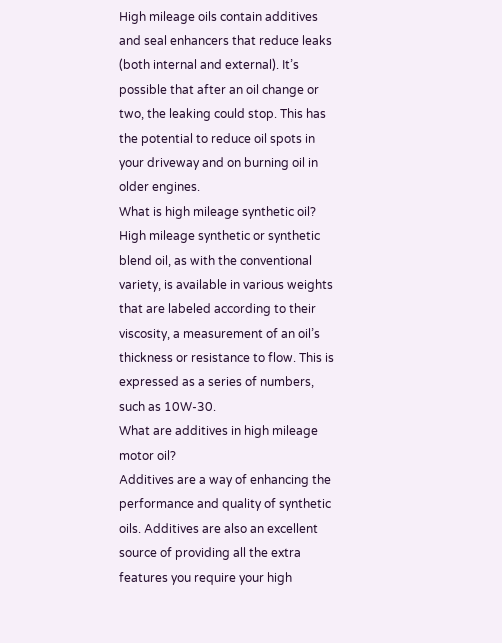High mileage oils contain additives and seal enhancers that reduce leaks (both internal and external). It’s possible that after an oil change or two, the leaking could stop. This has the potential to reduce oil spots in your driveway and on burning oil in older engines.
What is high mileage synthetic oil?
High mileage synthetic or synthetic blend oil, as with the conventional variety, is available in various weights that are labeled according to their viscosity, a measurement of an oil’s thickness or resistance to flow. This is expressed as a series of numbers, such as 10W-30.
What are additives in high mileage motor oil?
Additives are a way of enhancing the performance and quality of synthetic oils. Additives are also an excellent source of providing all the extra features you require your high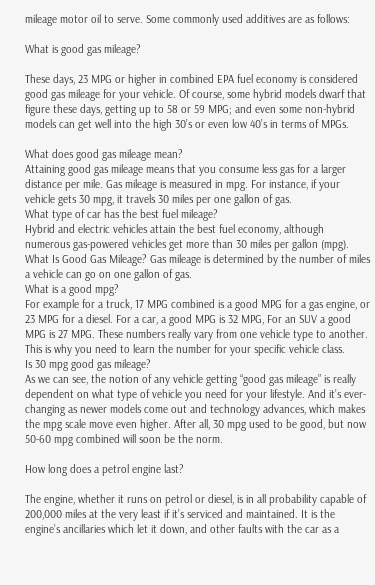mileage motor oil to serve. Some commonly used additives are as follows:

What is good gas mileage?

These days, 23 MPG or higher in combined EPA fuel economy is considered good gas mileage for your vehicle. Of course, some hybrid models dwarf that figure these days, getting up to 58 or 59 MPG; and even some non-hybrid models can get well into the high 30’s or even low 40’s in terms of MPGs.

What does good gas mileage mean?
Attaining good gas mileage means that you consume less gas for a larger distance per mile. Gas mileage is measured in mpg. For instance, if your vehicle gets 30 mpg, it travels 30 miles per one gallon of gas.
What type of car has the best fuel mileage?
Hybrid and electric vehicles attain the best fuel economy, although numerous gas-powered vehicles get more than 30 miles per gallon (mpg). What Is Good Gas Mileage? Gas mileage is determined by the number of miles a vehicle can go on one gallon of gas.
What is a good mpg?
For example for a truck, 17 MPG combined is a good MPG for a gas engine, or 23 MPG for a diesel. For a car, a good MPG is 32 MPG, For an SUV a good MPG is 27 MPG. These numbers really vary from one vehicle type to another. This is why you need to learn the number for your specific vehicle class.
Is 30 mpg good gas mileage?
As we can see, the notion of any vehicle getting “good gas mileage” is really dependent on what type of vehicle you need for your lifestyle. And it’s ever-changing as newer models come out and technology advances, which makes the mpg scale move even higher. After all, 30 mpg used to be good, but now 50-60 mpg combined will soon be the norm.

How long does a petrol engine last?

The engine, whether it runs on petrol or diesel, is in all probability capable of 200,000 miles at the very least if it’s serviced and maintained. It is the engine’s ancillaries which let it down, and other faults with the car as a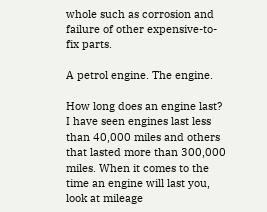whole such as corrosion and failure of other expensive-to-fix parts.

A petrol engine. The engine.

How long does an engine last?
I have seen engines last less than 40,000 miles and others that lasted more than 300,000 miles. When it comes to the time an engine will last you, look at mileage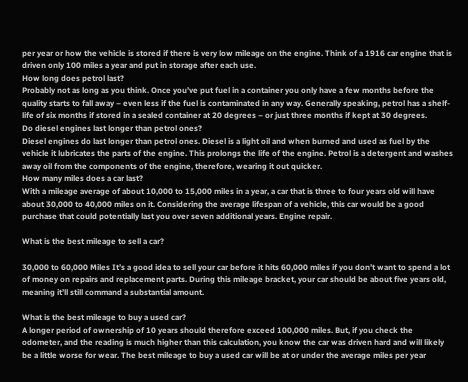per year or how the vehicle is stored if there is very low mileage on the engine. Think of a 1916 car engine that is driven only 100 miles a year and put in storage after each use.
How long does petrol last?
Probably not as long as you think. Once you’ve put fuel in a container you only have a few months before the quality starts to fall away – even less if the fuel is contaminated in any way. Generally speaking, petrol has a shelf-life of six months if stored in a sealed container at 20 degrees – or just three months if kept at 30 degrees.
Do diesel engines last longer than petrol ones?
Diesel engines do last longer than petrol ones. Diesel is a light oil and when burned and used as fuel by the vehicle it lubricates the parts of the engine. This prolongs the life of the engine. Petrol is a detergent and washes away oil from the components of the engine, therefore, wearing it out quicker.
How many miles does a car last?
With a mileage average of about 10,000 to 15,000 miles in a year, a car that is three to four years old will have about 30,000 to 40,000 miles on it. Considering the average lifespan of a vehicle, this car would be a good purchase that could potentially last you over seven additional years. Engine repair.

What is the best mileage to sell a car?

30,000 to 60,000 Miles It’s a good idea to sell your car before it hits 60,000 miles if you don’t want to spend a lot of money on repairs and replacement parts. During this mileage bracket, your car should be about five years old, meaning it’ll still command a substantial amount.

What is the best mileage to buy a used car?
A longer period of ownership of 10 years should therefore exceed 100,000 miles. But, if you check the odometer, and the reading is much higher than this calculation, you know the car was driven hard and will likely be a little worse for wear. The best mileage to buy a used car will be at or under the average miles per year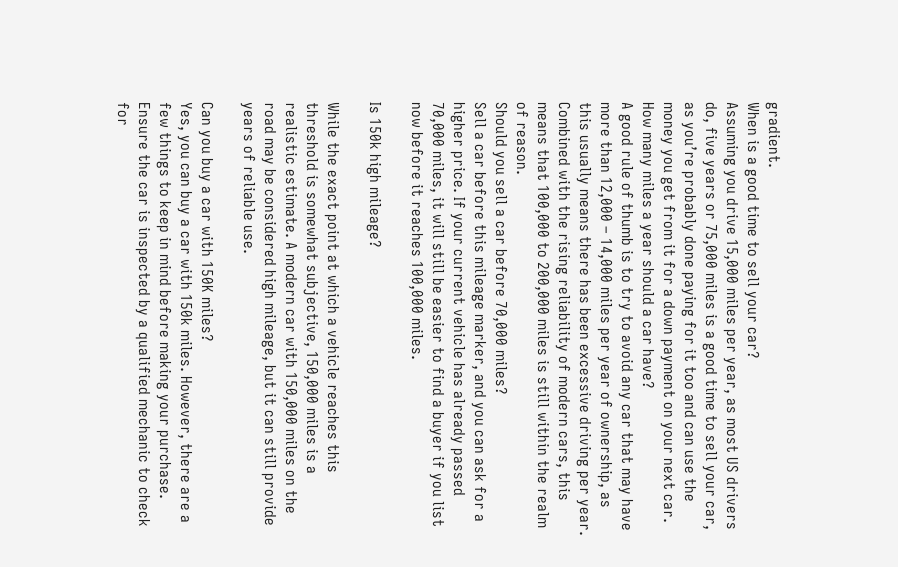gradient.
When is a good time to sell your car?
Assuming you drive 15,000 miles per year, as most US drivers do, five years or 75,000 miles is a good time to sell your car, as you’re probably done paying for it too and can use the money you get from it for a down payment on your next car.
How many miles a year should a car have?
A good rule of thumb is to try to avoid any car that may have more than 12,000 – 14,000 miles per year of ownership, as this usually means there has been excessive driving per year. Combined with the rising reliability of modern cars, this means that 100,000 to 200,000 miles is still within the realm of reason.
Should you sell a car before 70,000 miles?
Sell a car before this mileage marker, and you can ask for a higher price. If your current vehicle has already passed 70,000 miles, it will still be easier to find a buyer if you list now before it reaches 100,000 miles.

Is 150k high mileage?

While the exact point at which a vehicle reaches this threshold is somewhat subjective, 150,000 miles is a realistic estimate. A modern car with 150,000 miles on the road may be considered high mileage, but it can still provide years of reliable use.

Can you buy a car with 150K miles?
Yes, you can buy a car with 150k miles. However, there are a few things to keep in mind before making your purchase. Ensure the car is inspected by a qualified mechanic to check for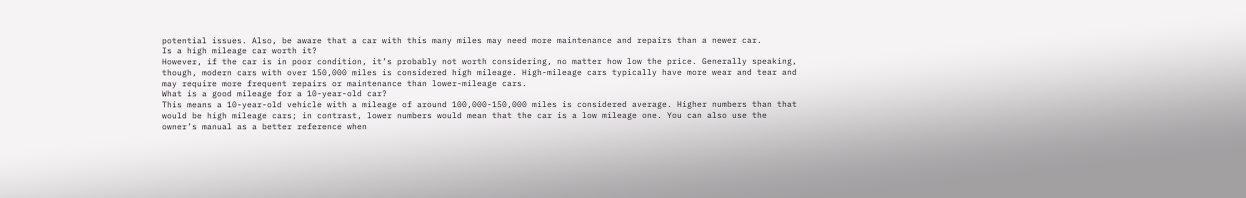potential issues. Also, be aware that a car with this many miles may need more maintenance and repairs than a newer car.
Is a high mileage car worth it?
However, if the car is in poor condition, it’s probably not worth considering, no matter how low the price. Generally speaking, though, modern cars with over 150,000 miles is considered high mileage. High-mileage cars typically have more wear and tear and may require more frequent repairs or maintenance than lower-mileage cars.
What is a good mileage for a 10-year-old car?
This means a 10-year-old vehicle with a mileage of around 100,000-150,000 miles is considered average. Higher numbers than that would be high mileage cars; in contrast, lower numbers would mean that the car is a low mileage one. You can also use the owner’s manual as a better reference when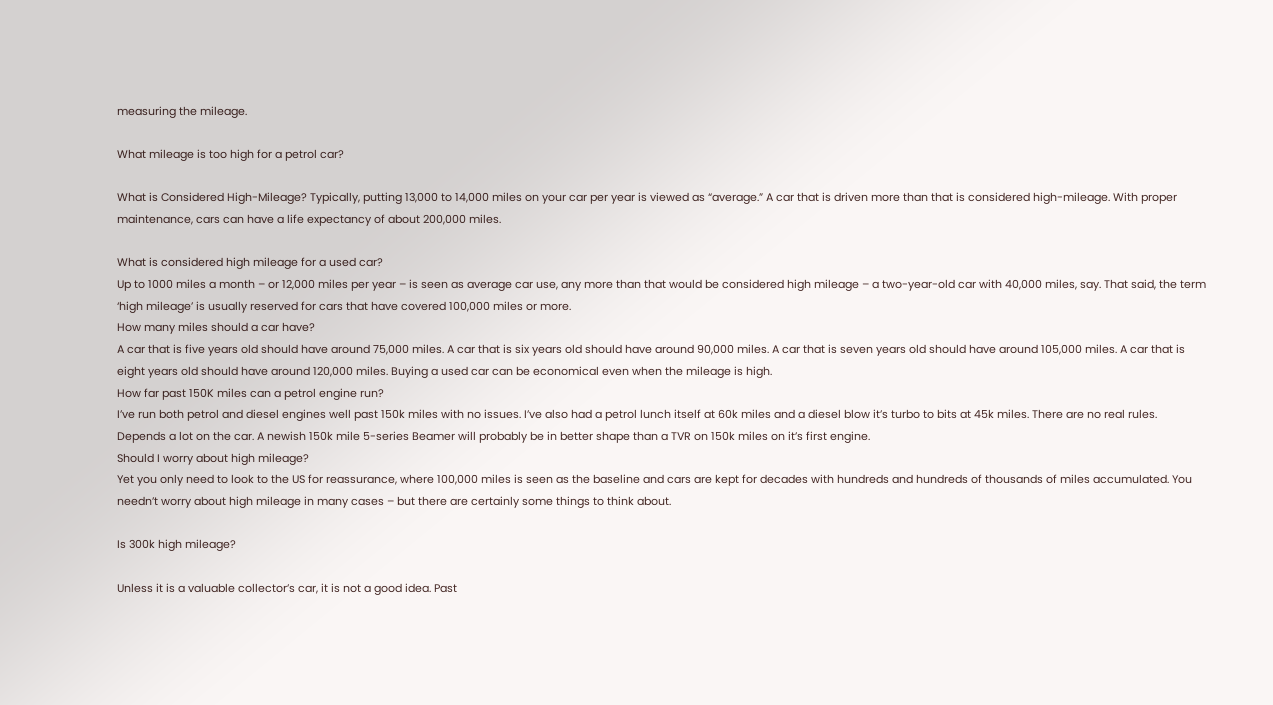measuring the mileage.

What mileage is too high for a petrol car?

What is Considered High-Mileage? Typically, putting 13,000 to 14,000 miles on your car per year is viewed as “average.” A car that is driven more than that is considered high-mileage. With proper maintenance, cars can have a life expectancy of about 200,000 miles.

What is considered high mileage for a used car?
Up to 1000 miles a month – or 12,000 miles per year – is seen as average car use, any more than that would be considered high mileage – a two-year-old car with 40,000 miles, say. That said, the term ‘high mileage’ is usually reserved for cars that have covered 100,000 miles or more.
How many miles should a car have?
A car that is five years old should have around 75,000 miles. A car that is six years old should have around 90,000 miles. A car that is seven years old should have around 105,000 miles. A car that is eight years old should have around 120,000 miles. Buying a used car can be economical even when the mileage is high.
How far past 150K miles can a petrol engine run?
I’ve run both petrol and diesel engines well past 150k miles with no issues. I’ve also had a petrol lunch itself at 60k miles and a diesel blow it’s turbo to bits at 45k miles. There are no real rules. Depends a lot on the car. A newish 150k mile 5-series Beamer will probably be in better shape than a TVR on 150k miles on it’s first engine.
Should I worry about high mileage?
Yet you only need to look to the US for reassurance, where 100,000 miles is seen as the baseline and cars are kept for decades with hundreds and hundreds of thousands of miles accumulated. You needn’t worry about high mileage in many cases – but there are certainly some things to think about.

Is 300k high mileage?

Unless it is a valuable collector’s car, it is not a good idea. Past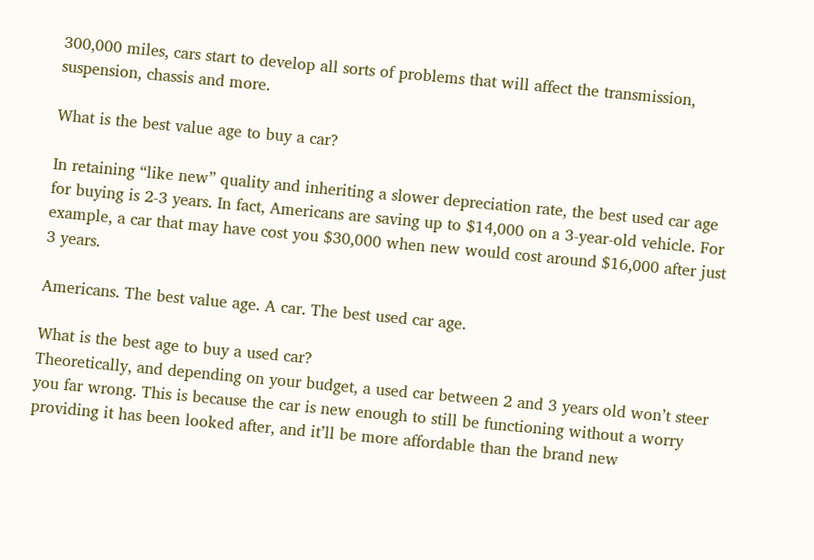300,000 miles, cars start to develop all sorts of problems that will affect the transmission, suspension, chassis and more.

What is the best value age to buy a car?

In retaining “like new” quality and inheriting a slower depreciation rate, the best used car age for buying is 2-3 years. In fact, Americans are saving up to $14,000 on a 3-year-old vehicle. For example, a car that may have cost you $30,000 when new would cost around $16,000 after just 3 years.

Americans. The best value age. A car. The best used car age.

What is the best age to buy a used car?
Theoretically, and depending on your budget, a used car between 2 and 3 years old won’t steer you far wrong. This is because the car is new enough to still be functioning without a worry providing it has been looked after, and it’ll be more affordable than the brand new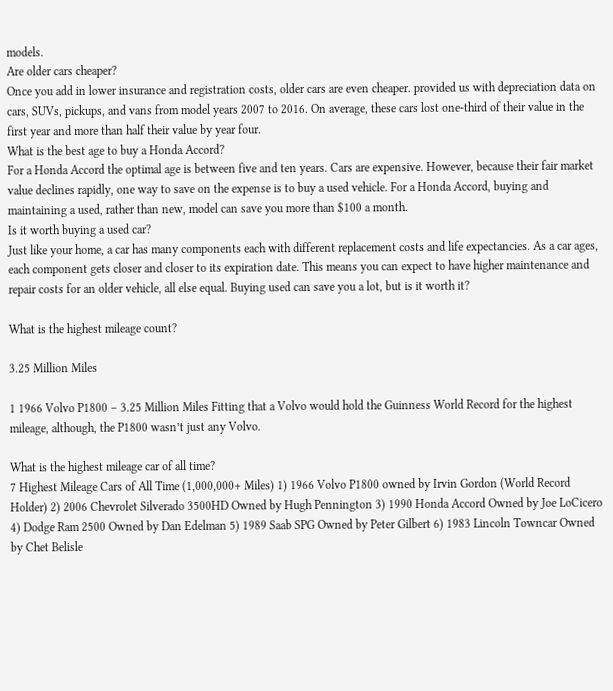models.
Are older cars cheaper?
Once you add in lower insurance and registration costs, older cars are even cheaper. provided us with depreciation data on cars, SUVs, pickups, and vans from model years 2007 to 2016. On average, these cars lost one-third of their value in the first year and more than half their value by year four.
What is the best age to buy a Honda Accord?
For a Honda Accord the optimal age is between five and ten years. Cars are expensive. However, because their fair market value declines rapidly, one way to save on the expense is to buy a used vehicle. For a Honda Accord, buying and maintaining a used, rather than new, model can save you more than $100 a month.
Is it worth buying a used car?
Just like your home, a car has many components each with different replacement costs and life expectancies. As a car ages, each component gets closer and closer to its expiration date. This means you can expect to have higher maintenance and repair costs for an older vehicle, all else equal. Buying used can save you a lot, but is it worth it?

What is the highest mileage count?

3.25 Million Miles

1 1966 Volvo P1800 – 3.25 Million Miles Fitting that a Volvo would hold the Guinness World Record for the highest mileage, although, the P1800 wasn’t just any Volvo.

What is the highest mileage car of all time?
7 Highest Mileage Cars of All Time (1,000,000+ Miles) 1) 1966 Volvo P1800 owned by Irvin Gordon (World Record Holder) 2) 2006 Chevrolet Silverado 3500HD Owned by Hugh Pennington 3) 1990 Honda Accord Owned by Joe LoCicero 4) Dodge Ram 2500 Owned by Dan Edelman 5) 1989 Saab SPG Owned by Peter Gilbert 6) 1983 Lincoln Towncar Owned by Chet Belisle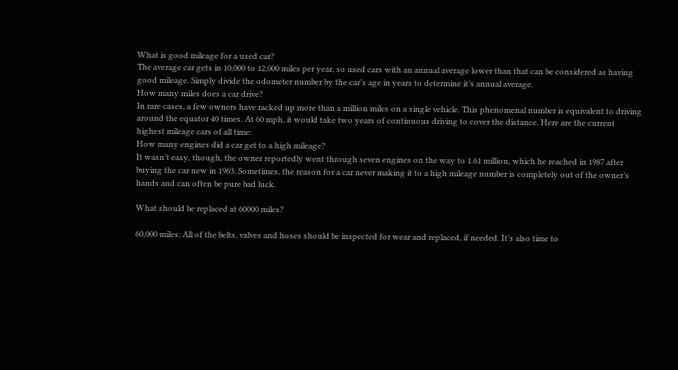What is good mileage for a used car?
The average car gets in 10,000 to 12,000 miles per year, so used cars with an annual average lower than that can be considered as having good mileage. Simply divide the odometer number by the car’s age in years to determine it’s annual average.
How many miles does a car drive?
In rare cases, a few owners have racked up more than a million miles on a single vehicle. This phenomenal number is equivalent to driving around the equator 40 times. At 60 mph, it would take two years of continuous driving to cover the distance. Here are the current highest mileage cars of all time:
How many engines did a car get to a high mileage?
It wasn’t easy, though, the owner reportedly went through seven engines on the way to 1.61 million, which he reached in 1987 after buying the car new in 1963. Sometimes, the reason for a car never making it to a high mileage number is completely out of the owner’s hands and can often be pure bad luck.

What should be replaced at 60000 miles?

60,000 miles: All of the belts, valves and hoses should be inspected for wear and replaced, if needed. It’s also time to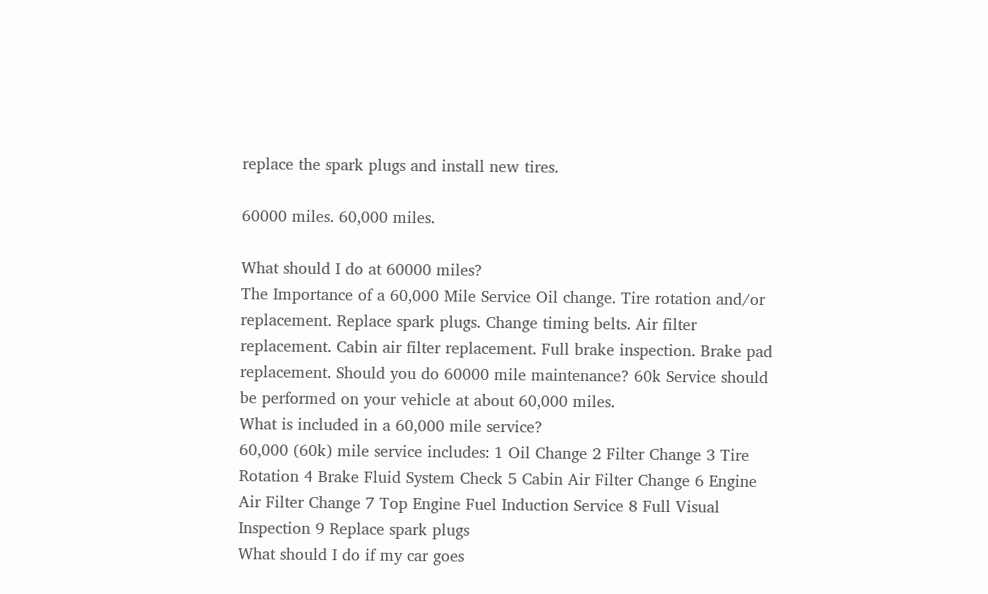replace the spark plugs and install new tires.

60000 miles. 60,000 miles.

What should I do at 60000 miles?
The Importance of a 60,000 Mile Service Oil change. Tire rotation and/or replacement. Replace spark plugs. Change timing belts. Air filter replacement. Cabin air filter replacement. Full brake inspection. Brake pad replacement. Should you do 60000 mile maintenance? 60k Service should be performed on your vehicle at about 60,000 miles.
What is included in a 60,000 mile service?
60,000 (60k) mile service includes: 1 Oil Change 2 Filter Change 3 Tire Rotation 4 Brake Fluid System Check 5 Cabin Air Filter Change 6 Engine Air Filter Change 7 Top Engine Fuel Induction Service 8 Full Visual Inspection 9 Replace spark plugs
What should I do if my car goes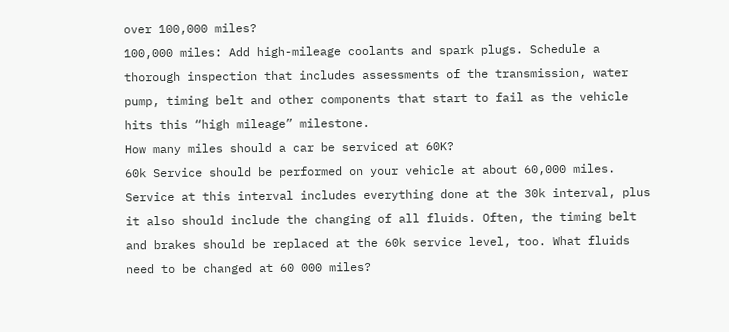over 100,000 miles?
100,000 miles: Add high-mileage coolants and spark plugs. Schedule a thorough inspection that includes assessments of the transmission, water pump, timing belt and other components that start to fail as the vehicle hits this “high mileage” milestone.
How many miles should a car be serviced at 60K?
60k Service should be performed on your vehicle at about 60,000 miles. Service at this interval includes everything done at the 30k interval, plus it also should include the changing of all fluids. Often, the timing belt and brakes should be replaced at the 60k service level, too. What fluids need to be changed at 60 000 miles?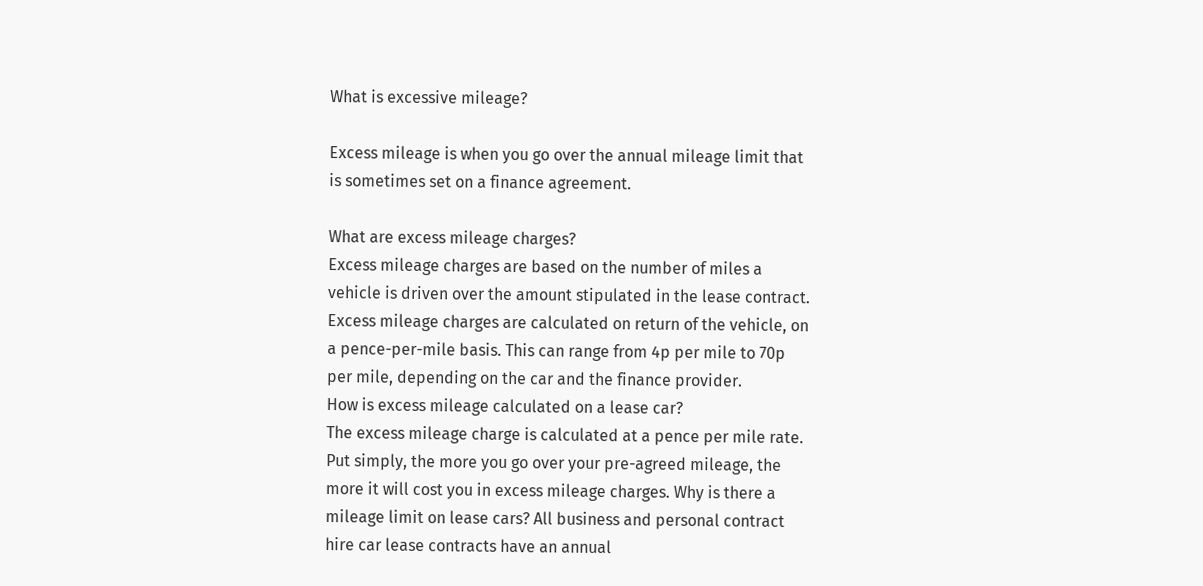What is excessive mileage?

Excess mileage is when you go over the annual mileage limit that is sometimes set on a finance agreement.

What are excess mileage charges?
Excess mileage charges are based on the number of miles a vehicle is driven over the amount stipulated in the lease contract. Excess mileage charges are calculated on return of the vehicle, on a pence-per-mile basis. This can range from 4p per mile to 70p per mile, depending on the car and the finance provider.
How is excess mileage calculated on a lease car?
The excess mileage charge is calculated at a pence per mile rate. Put simply, the more you go over your pre-agreed mileage, the more it will cost you in excess mileage charges. Why is there a mileage limit on lease cars? All business and personal contract hire car lease contracts have an annual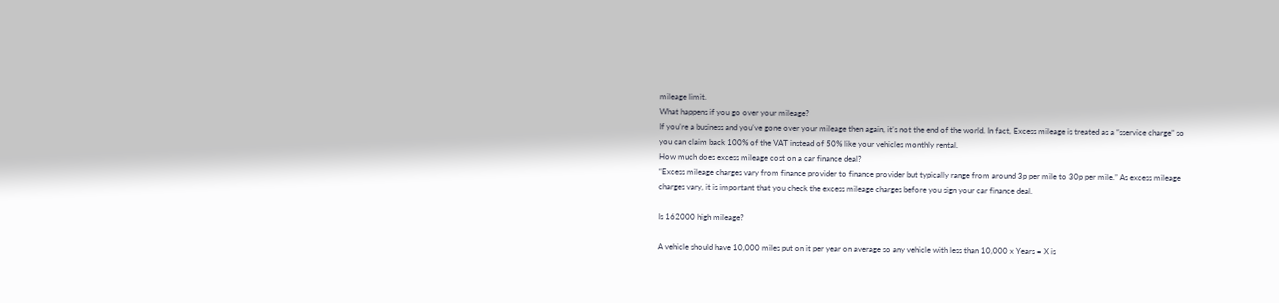mileage limit.
What happens if you go over your mileage?
If you’re a business and you’ve gone over your mileage then again, it’s not the end of the world. In fact, Excess mileage is treated as a “sservice charge” so you can claim back 100% of the VAT instead of 50% like your vehicles monthly rental.
How much does excess mileage cost on a car finance deal?
“Excess mileage charges vary from finance provider to finance provider but typically range from around 3p per mile to 30p per mile.” As excess mileage charges vary, it is important that you check the excess mileage charges before you sign your car finance deal.

Is 162000 high mileage?

A vehicle should have 10,000 miles put on it per year on average so any vehicle with less than 10,000 x Years = X is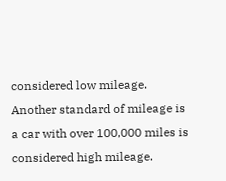considered low mileage. Another standard of mileage is a car with over 100,000 miles is considered high mileage.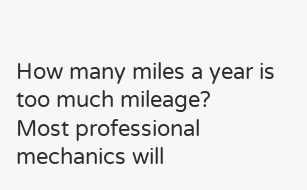How many miles a year is too much mileage?
Most professional mechanics will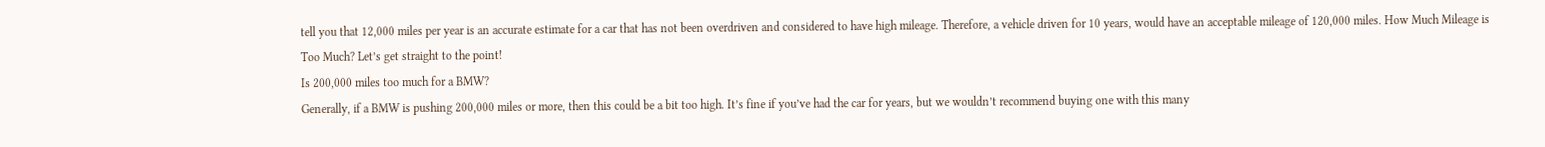tell you that 12,000 miles per year is an accurate estimate for a car that has not been overdriven and considered to have high mileage. Therefore, a vehicle driven for 10 years, would have an acceptable mileage of 120,000 miles. How Much Mileage is Too Much? Let’s get straight to the point!
Is 200,000 miles too much for a BMW?
Generally, if a BMW is pushing 200,000 miles or more, then this could be a bit too high. It’s fine if you’ve had the car for years, but we wouldn’t recommend buying one with this many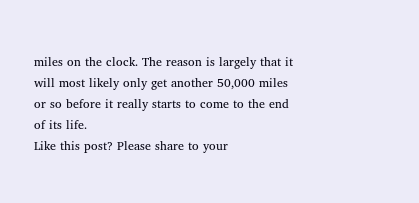miles on the clock. The reason is largely that it will most likely only get another 50,000 miles or so before it really starts to come to the end of its life.
Like this post? Please share to your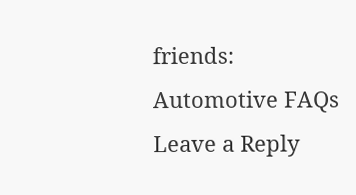friends:
Automotive FAQs
Leave a Reply